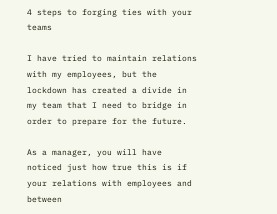4 steps to forging ties with your teams

I have tried to maintain relations with my employees, but the lockdown has created a divide in my team that I need to bridge in order to prepare for the future.

As a manager, you will have noticed just how true this is if your relations with employees and between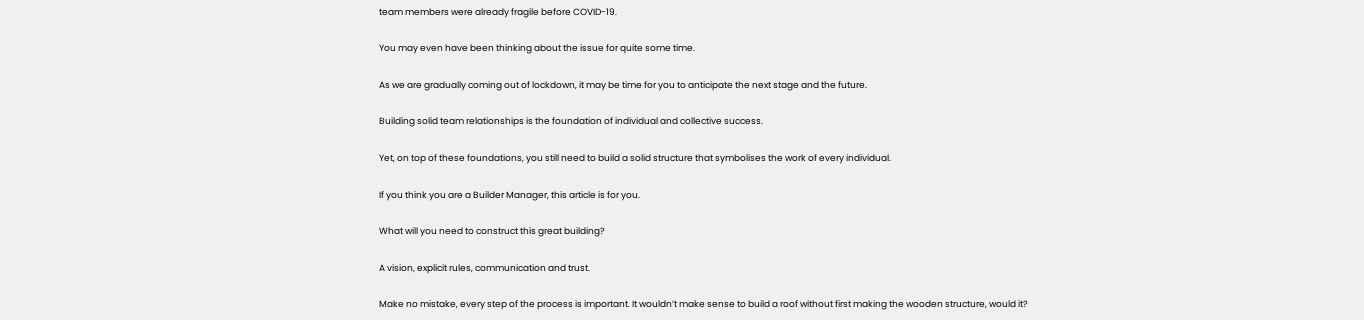team members were already fragile before COVID-19.

You may even have been thinking about the issue for quite some time.

As we are gradually coming out of lockdown, it may be time for you to anticipate the next stage and the future.

Building solid team relationships is the foundation of individual and collective success.

Yet, on top of these foundations, you still need to build a solid structure that symbolises the work of every individual.

If you think you are a Builder Manager, this article is for you.

What will you need to construct this great building?

A vision, explicit rules, communication and trust.

Make no mistake, every step of the process is important. It wouldn’t make sense to build a roof without first making the wooden structure, would it?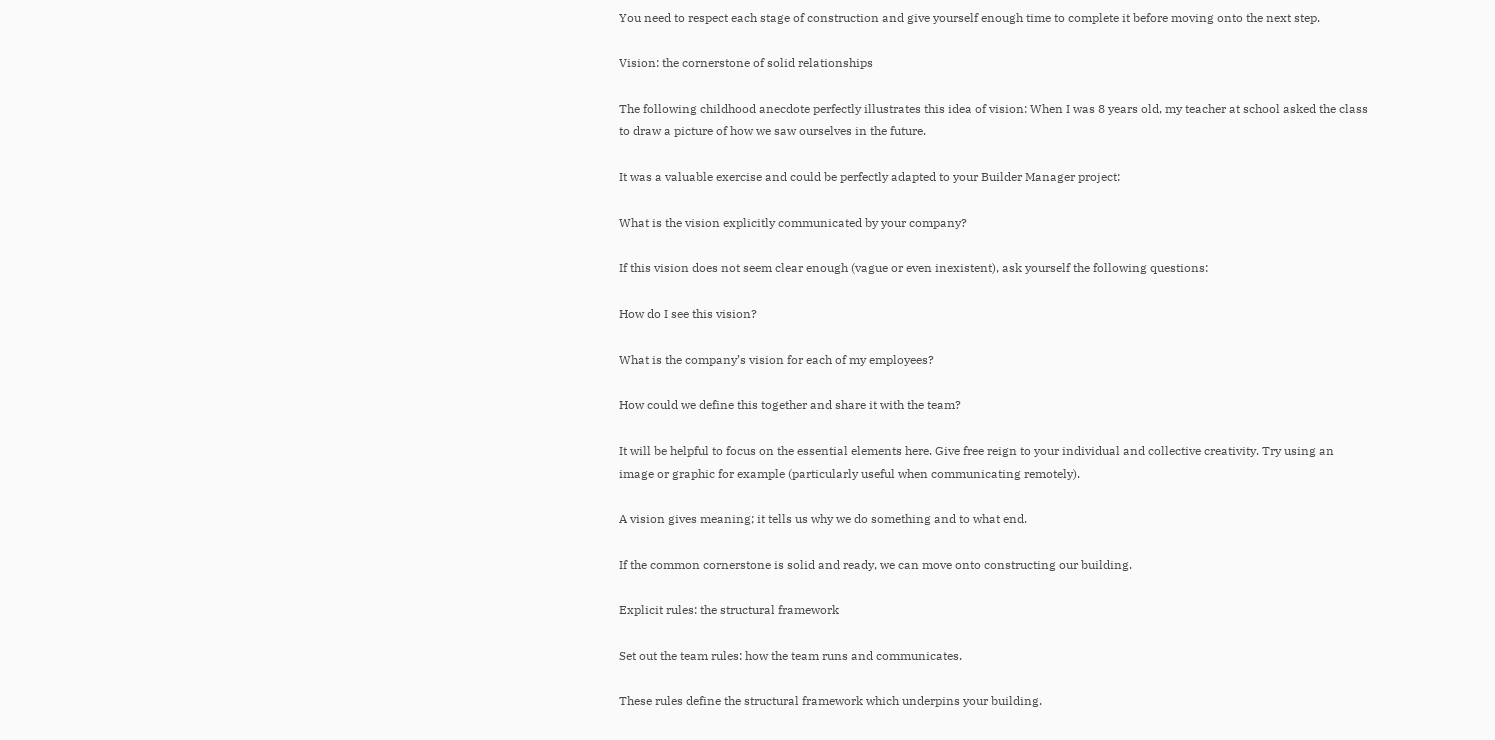You need to respect each stage of construction and give yourself enough time to complete it before moving onto the next step.

Vision: the cornerstone of solid relationships

The following childhood anecdote perfectly illustrates this idea of vision: When I was 8 years old, my teacher at school asked the class to draw a picture of how we saw ourselves in the future.

It was a valuable exercise and could be perfectly adapted to your Builder Manager project:

What is the vision explicitly communicated by your company?

If this vision does not seem clear enough (vague or even inexistent), ask yourself the following questions:

How do I see this vision?

What is the company’s vision for each of my employees?

How could we define this together and share it with the team?

It will be helpful to focus on the essential elements here. Give free reign to your individual and collective creativity. Try using an image or graphic for example (particularly useful when communicating remotely).

A vision gives meaning; it tells us why we do something and to what end.

If the common cornerstone is solid and ready, we can move onto constructing our building.

Explicit rules: the structural framework

Set out the team rules: how the team runs and communicates.

These rules define the structural framework which underpins your building.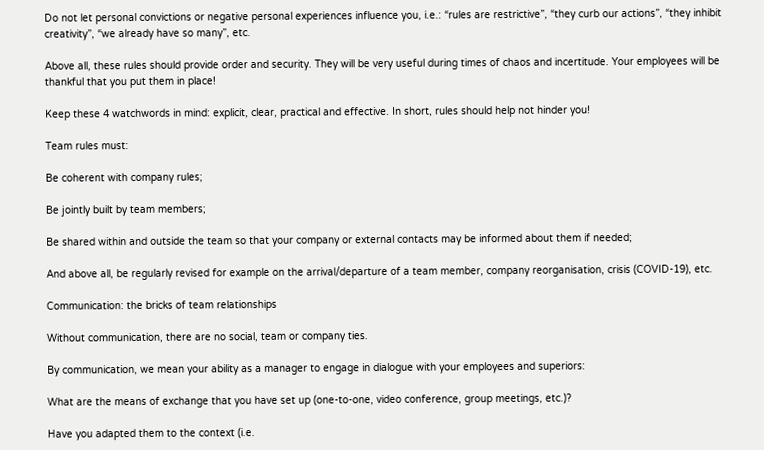Do not let personal convictions or negative personal experiences influence you, i.e.: “rules are restrictive”, “they curb our actions”, “they inhibit creativity”, “we already have so many”, etc.

Above all, these rules should provide order and security. They will be very useful during times of chaos and incertitude. Your employees will be thankful that you put them in place!

Keep these 4 watchwords in mind: explicit, clear, practical and effective. In short, rules should help not hinder you!

Team rules must:

Be coherent with company rules;

Be jointly built by team members;

Be shared within and outside the team so that your company or external contacts may be informed about them if needed;

And above all, be regularly revised for example on the arrival/departure of a team member, company reorganisation, crisis (COVID-19), etc.

Communication: the bricks of team relationships

Without communication, there are no social, team or company ties.

By communication, we mean your ability as a manager to engage in dialogue with your employees and superiors:

What are the means of exchange that you have set up (one-to-one, video conference, group meetings, etc.)?

Have you adapted them to the context (i.e.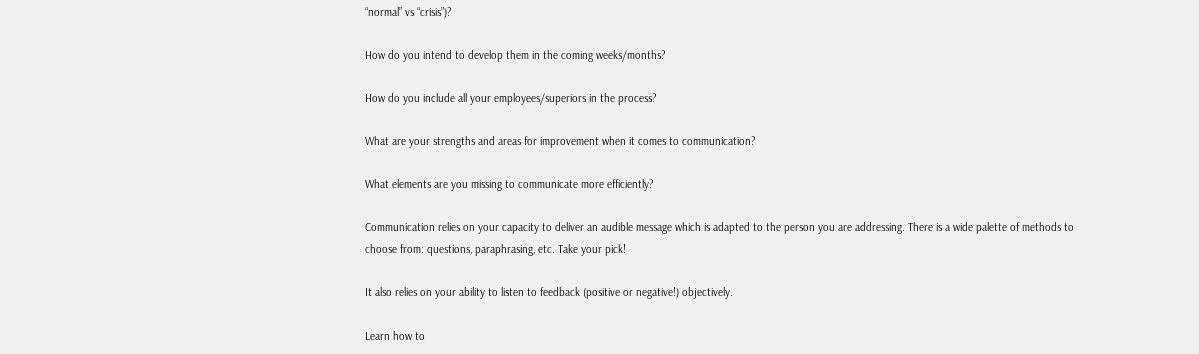“normal” vs “crisis”)?

How do you intend to develop them in the coming weeks/months?

How do you include all your employees/superiors in the process?

What are your strengths and areas for improvement when it comes to communication?

What elements are you missing to communicate more efficiently?

Communication relies on your capacity to deliver an audible message which is adapted to the person you are addressing. There is a wide palette of methods to choose from: questions, paraphrasing, etc. Take your pick!

It also relies on your ability to listen to feedback (positive or negative!) objectively.

Learn how to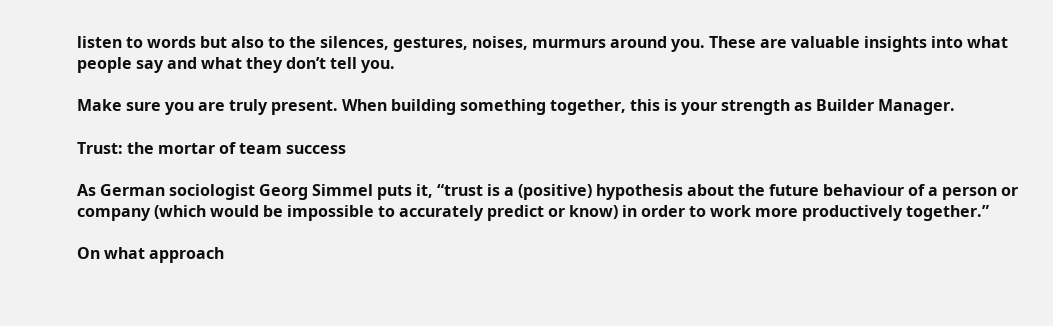listen to words but also to the silences, gestures, noises, murmurs around you. These are valuable insights into what people say and what they don’t tell you.

Make sure you are truly present. When building something together, this is your strength as Builder Manager.

Trust: the mortar of team success

As German sociologist Georg Simmel puts it, “trust is a (positive) hypothesis about the future behaviour of a person or company (which would be impossible to accurately predict or know) in order to work more productively together.”

On what approach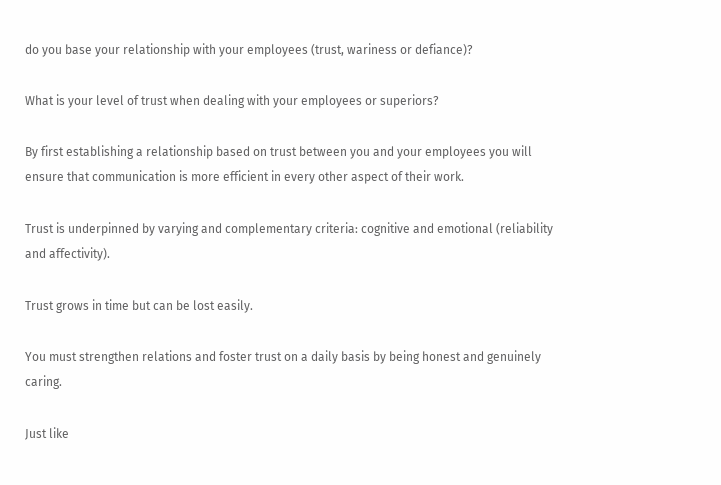do you base your relationship with your employees (trust, wariness or defiance)?

What is your level of trust when dealing with your employees or superiors?

By first establishing a relationship based on trust between you and your employees you will ensure that communication is more efficient in every other aspect of their work.

Trust is underpinned by varying and complementary criteria: cognitive and emotional (reliability and affectivity).

Trust grows in time but can be lost easily.

You must strengthen relations and foster trust on a daily basis by being honest and genuinely caring.

Just like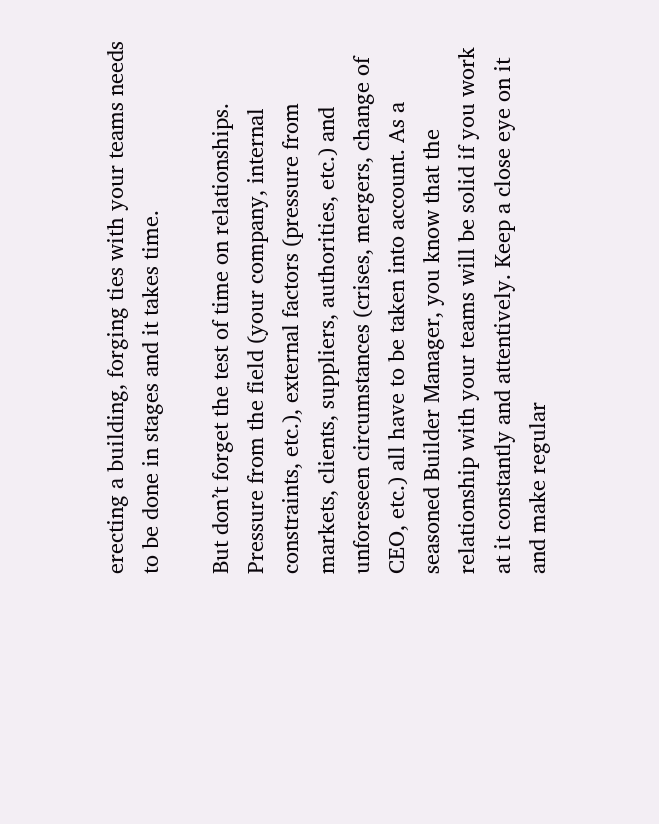erecting a building, forging ties with your teams needs to be done in stages and it takes time.

But don’t forget the test of time on relationships. Pressure from the field (your company, internal constraints, etc.), external factors (pressure from markets, clients, suppliers, authorities, etc.) and unforeseen circumstances (crises, mergers, change of CEO, etc.) all have to be taken into account. As a seasoned Builder Manager, you know that the relationship with your teams will be solid if you work at it constantly and attentively. Keep a close eye on it and make regular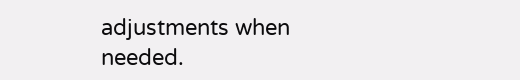adjustments when needed.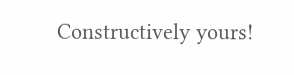Constructively yours!